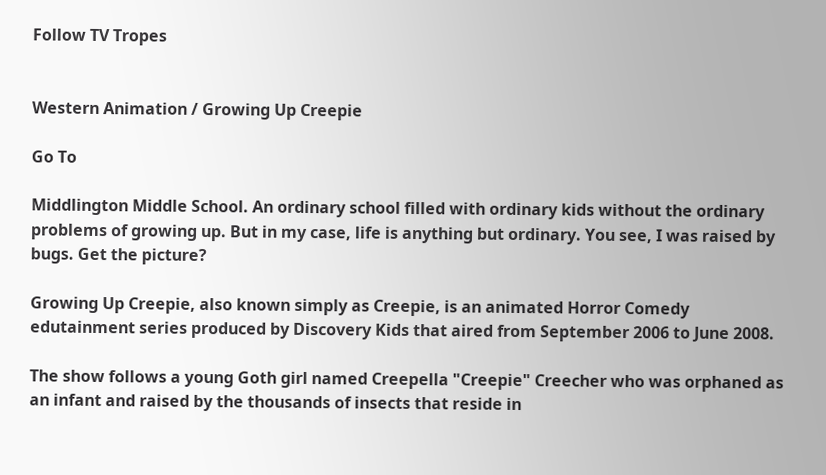Follow TV Tropes


Western Animation / Growing Up Creepie

Go To

Middlington Middle School. An ordinary school filled with ordinary kids without the ordinary problems of growing up. But in my case, life is anything but ordinary. You see, I was raised by bugs. Get the picture?

Growing Up Creepie, also known simply as Creepie, is an animated Horror Comedy edutainment series produced by Discovery Kids that aired from September 2006 to June 2008.

The show follows a young Goth girl named Creepella "Creepie" Creecher who was orphaned as an infant and raised by the thousands of insects that reside in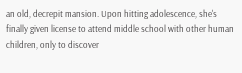an old, decrepit mansion. Upon hitting adolescence, she's finally given license to attend middle school with other human children, only to discover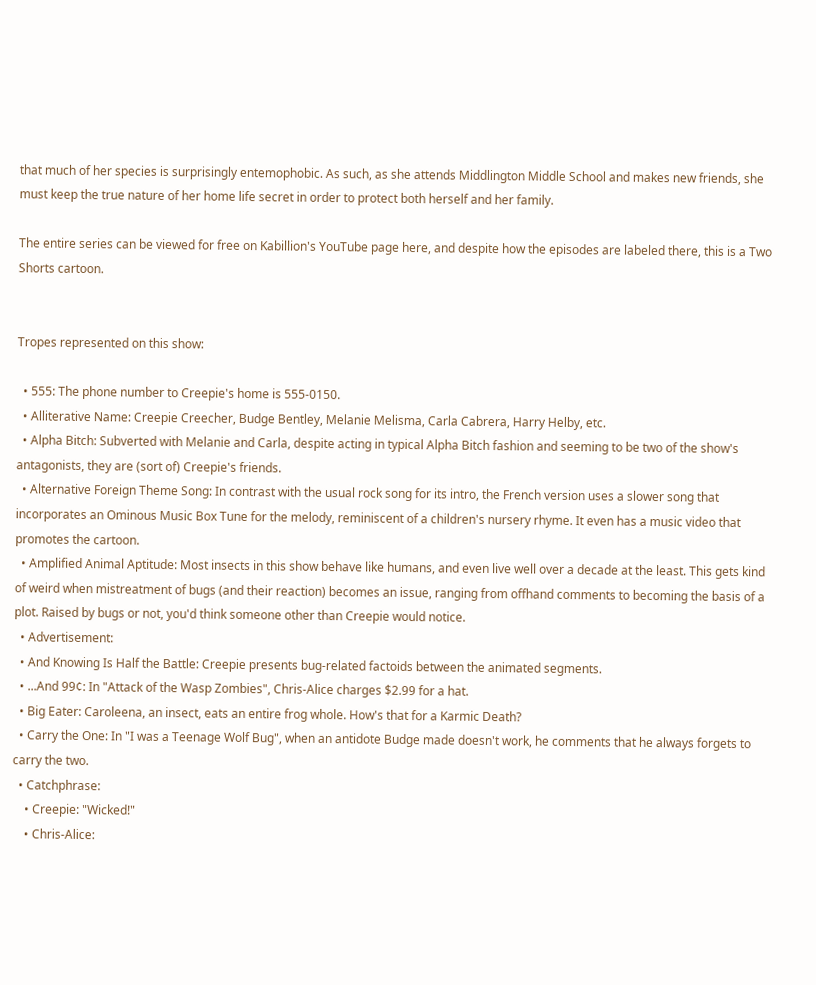that much of her species is surprisingly entemophobic. As such, as she attends Middlington Middle School and makes new friends, she must keep the true nature of her home life secret in order to protect both herself and her family.

The entire series can be viewed for free on Kabillion's YouTube page here, and despite how the episodes are labeled there, this is a Two Shorts cartoon.


Tropes represented on this show:

  • 555: The phone number to Creepie's home is 555-0150.
  • Alliterative Name: Creepie Creecher, Budge Bentley, Melanie Melisma, Carla Cabrera, Harry Helby, etc.
  • Alpha Bitch: Subverted with Melanie and Carla, despite acting in typical Alpha Bitch fashion and seeming to be two of the show's antagonists, they are (sort of) Creepie's friends.
  • Alternative Foreign Theme Song: In contrast with the usual rock song for its intro, the French version uses a slower song that incorporates an Ominous Music Box Tune for the melody, reminiscent of a children's nursery rhyme. It even has a music video that promotes the cartoon.
  • Amplified Animal Aptitude: Most insects in this show behave like humans, and even live well over a decade at the least. This gets kind of weird when mistreatment of bugs (and their reaction) becomes an issue, ranging from offhand comments to becoming the basis of a plot. Raised by bugs or not, you'd think someone other than Creepie would notice.
  • Advertisement:
  • And Knowing Is Half the Battle: Creepie presents bug-related factoids between the animated segments.
  • ...And 99¢: In "Attack of the Wasp Zombies", Chris-Alice charges $2.99 for a hat.
  • Big Eater: Caroleena, an insect, eats an entire frog whole. How's that for a Karmic Death?
  • Carry the One: In "I was a Teenage Wolf Bug", when an antidote Budge made doesn't work, he comments that he always forgets to carry the two.
  • Catchphrase:
    • Creepie: "Wicked!"
    • Chris-Alice: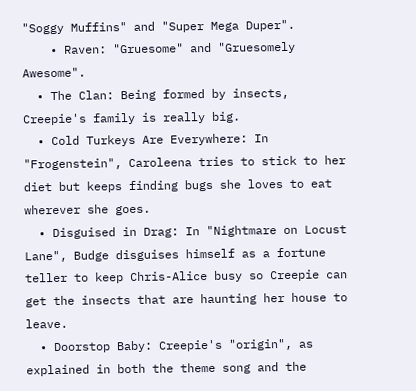"Soggy Muffins" and "Super Mega Duper".
    • Raven: "Gruesome" and "Gruesomely Awesome".
  • The Clan: Being formed by insects, Creepie's family is really big.
  • Cold Turkeys Are Everywhere: In "Frogenstein", Caroleena tries to stick to her diet but keeps finding bugs she loves to eat wherever she goes.
  • Disguised in Drag: In "Nightmare on Locust Lane", Budge disguises himself as a fortune teller to keep Chris-Alice busy so Creepie can get the insects that are haunting her house to leave.
  • Doorstop Baby: Creepie's "origin", as explained in both the theme song and the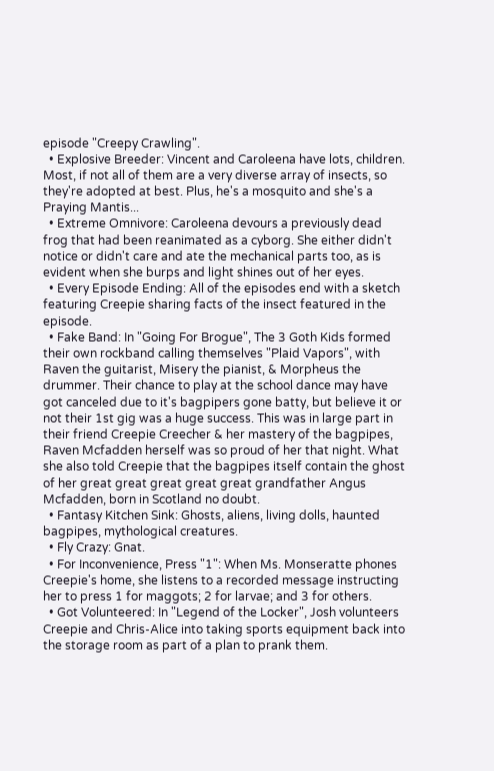episode "Creepy Crawling".
  • Explosive Breeder: Vincent and Caroleena have lots, children. Most, if not all of them are a very diverse array of insects, so they're adopted at best. Plus, he's a mosquito and she's a Praying Mantis...
  • Extreme Omnivore: Caroleena devours a previously dead frog that had been reanimated as a cyborg. She either didn't notice or didn't care and ate the mechanical parts too, as is evident when she burps and light shines out of her eyes.
  • Every Episode Ending: All of the episodes end with a sketch featuring Creepie sharing facts of the insect featured in the episode.
  • Fake Band: In "Going For Brogue", The 3 Goth Kids formed their own rockband calling themselves "Plaid Vapors", with Raven the guitarist, Misery the pianist, & Morpheus the drummer. Their chance to play at the school dance may have got canceled due to it's bagpipers gone batty, but believe it or not their 1st gig was a huge success. This was in large part in their friend Creepie Creecher & her mastery of the bagpipes, Raven Mcfadden herself was so proud of her that night. What she also told Creepie that the bagpipes itself contain the ghost of her great great great great great grandfather Angus Mcfadden, born in Scotland no doubt.
  • Fantasy Kitchen Sink: Ghosts, aliens, living dolls, haunted bagpipes, mythological creatures.
  • Fly Crazy: Gnat.
  • For Inconvenience, Press "1": When Ms. Monseratte phones Creepie's home, she listens to a recorded message instructing her to press 1 for maggots; 2 for larvae; and 3 for others.
  • Got Volunteered: In "Legend of the Locker", Josh volunteers Creepie and Chris-Alice into taking sports equipment back into the storage room as part of a plan to prank them.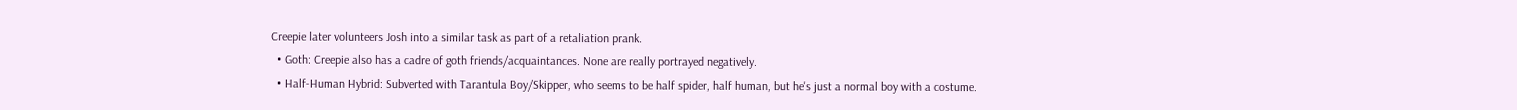Creepie later volunteers Josh into a similar task as part of a retaliation prank.
  • Goth: Creepie also has a cadre of goth friends/acquaintances. None are really portrayed negatively.
  • Half-Human Hybrid: Subverted with Tarantula Boy/Skipper, who seems to be half spider, half human, but he's just a normal boy with a costume.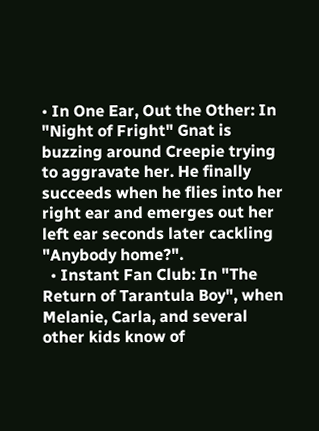• In One Ear, Out the Other: In "Night of Fright" Gnat is buzzing around Creepie trying to aggravate her. He finally succeeds when he flies into her right ear and emerges out her left ear seconds later cackling "Anybody home?".
  • Instant Fan Club: In "The Return of Tarantula Boy", when Melanie, Carla, and several other kids know of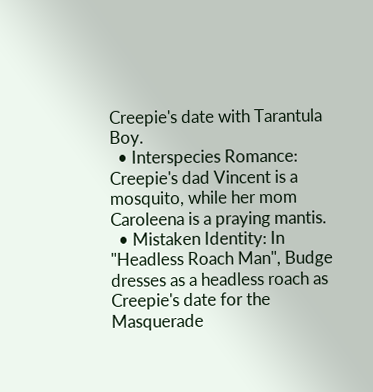Creepie's date with Tarantula Boy.
  • Interspecies Romance: Creepie's dad Vincent is a mosquito, while her mom Caroleena is a praying mantis.
  • Mistaken Identity: In "Headless Roach Man", Budge dresses as a headless roach as Creepie's date for the Masquerade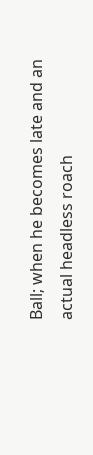Ball; when he becomes late and an actual headless roach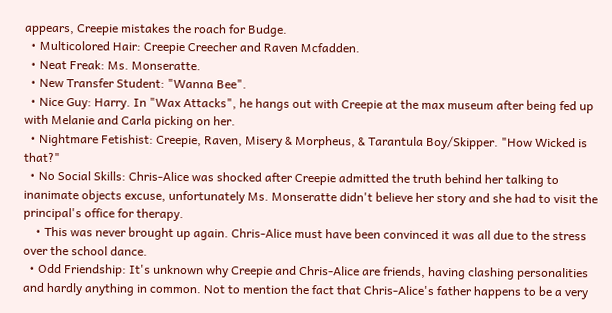appears, Creepie mistakes the roach for Budge.
  • Multicolored Hair: Creepie Creecher and Raven Mcfadden.
  • Neat Freak: Ms. Monseratte.
  • New Transfer Student: "Wanna Bee".
  • Nice Guy: Harry. In "Wax Attacks", he hangs out with Creepie at the max museum after being fed up with Melanie and Carla picking on her.
  • Nightmare Fetishist: Creepie, Raven, Misery & Morpheus, & Tarantula Boy/Skipper. "How Wicked is that?"
  • No Social Skills: Chris-Alice was shocked after Creepie admitted the truth behind her talking to inanimate objects excuse, unfortunately Ms. Monseratte didn't believe her story and she had to visit the principal's office for therapy.
    • This was never brought up again. Chris-Alice must have been convinced it was all due to the stress over the school dance.
  • Odd Friendship: It's unknown why Creepie and Chris-Alice are friends, having clashing personalities and hardly anything in common. Not to mention the fact that Chris-Alice's father happens to be a very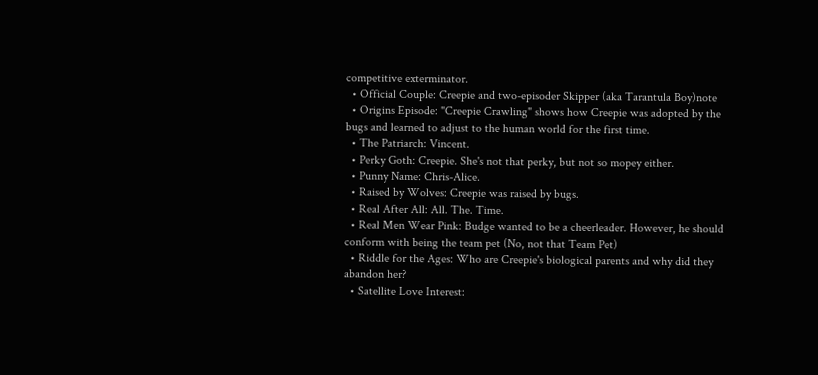competitive exterminator.
  • Official Couple: Creepie and two-episoder Skipper (aka Tarantula Boy)note
  • Origins Episode: "Creepie Crawling" shows how Creepie was adopted by the bugs and learned to adjust to the human world for the first time.
  • The Patriarch: Vincent.
  • Perky Goth: Creepie. She's not that perky, but not so mopey either.
  • Punny Name: Chris-Alice.
  • Raised by Wolves: Creepie was raised by bugs.
  • Real After All: All. The. Time.
  • Real Men Wear Pink: Budge wanted to be a cheerleader. However, he should conform with being the team pet (No, not that Team Pet)
  • Riddle for the Ages: Who are Creepie's biological parents and why did they abandon her?
  • Satellite Love Interest: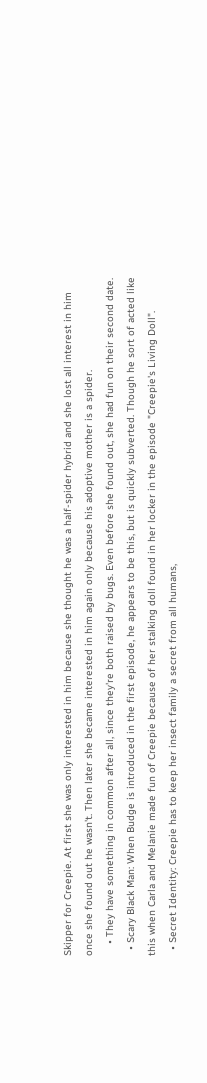Skipper for Creepie. At first she was only interested in him because she thought he was a half-spider hybrid and she lost all interest in him once she found out he wasn't. Then later she became interested in him again only because his adoptive mother is a spider.
    • They have something in common after all, since they're both raised by bugs. Even before she found out, she had fun on their second date.
  • Scary Black Man: When Budge is introduced in the first episode, he appears to be this, but is quickly subverted. Though he sort of acted like this when Carla and Melanie made fun of Creepie because of her stalking doll found in her locker in the episode "Creepie's Living Doll".
  • Secret Identity: Creepie has to keep her insect family a secret from all humans,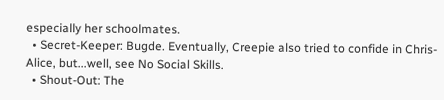especially her schoolmates.
  • Secret-Keeper: Bugde. Eventually, Creepie also tried to confide in Chris-Alice, but...well, see No Social Skills.
  • Shout-Out: The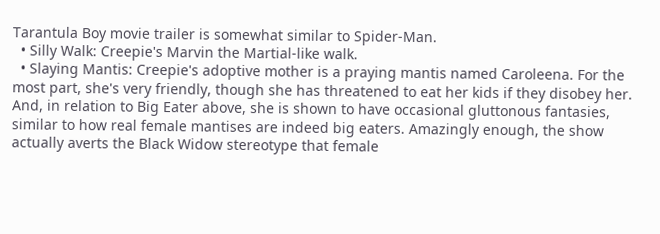Tarantula Boy movie trailer is somewhat similar to Spider-Man.
  • Silly Walk: Creepie's Marvin the Martial-like walk.
  • Slaying Mantis: Creepie's adoptive mother is a praying mantis named Caroleena. For the most part, she's very friendly, though she has threatened to eat her kids if they disobey her. And, in relation to Big Eater above, she is shown to have occasional gluttonous fantasies, similar to how real female mantises are indeed big eaters. Amazingly enough, the show actually averts the Black Widow stereotype that female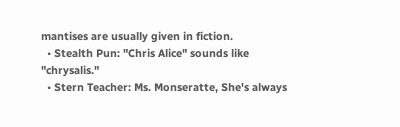mantises are usually given in fiction.
  • Stealth Pun: "Chris Alice" sounds like "chrysalis."
  • Stern Teacher: Ms. Monseratte, She's always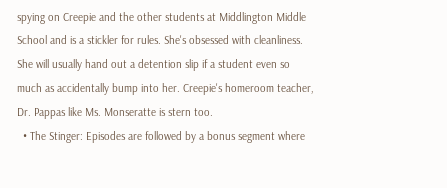spying on Creepie and the other students at Middlington Middle School and is a stickler for rules. She's obsessed with cleanliness. She will usually hand out a detention slip if a student even so much as accidentally bump into her. Creepie's homeroom teacher, Dr. Pappas like Ms. Monseratte is stern too.
  • The Stinger: Episodes are followed by a bonus segment where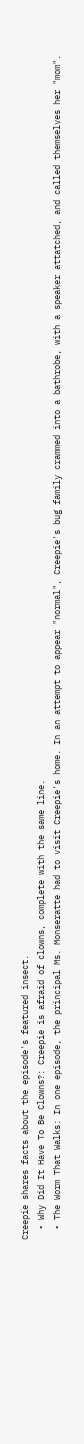Creepie shares facts about the episode's featured insect.
  • Why Did It Have To Be Clowns?: Creepie is afraid of clowns, complete with the same line.
  • The Worm That Walks: In one episode, the principal Ms. Monseratte had to visit Creepie's home. In an attempt to appear "normal", Creepie's bug family crammed into a bathrobe, with a speaker attatched, and called themselves her "mom".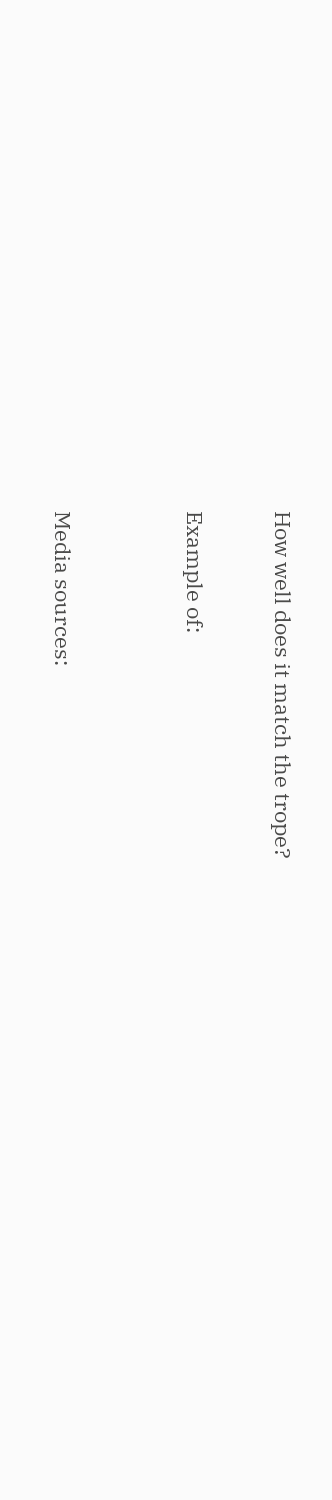How well does it match the trope?

Example of:


Media sources: